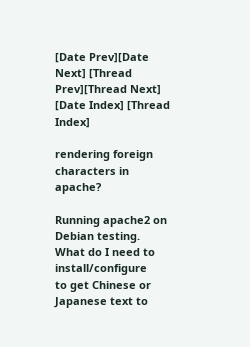[Date Prev][Date Next] [Thread Prev][Thread Next] [Date Index] [Thread Index]

rendering foreign characters in apache?

Running apache2 on Debian testing. What do I need to install/configure
to get Chinese or Japanese text to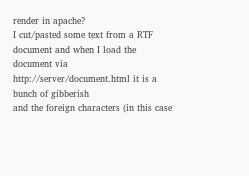render in apache?
I cut/pasted some text from a RTF document and when I load the
document via http://server/document.html it is a bunch of gibberish
and the foreign characters (in this case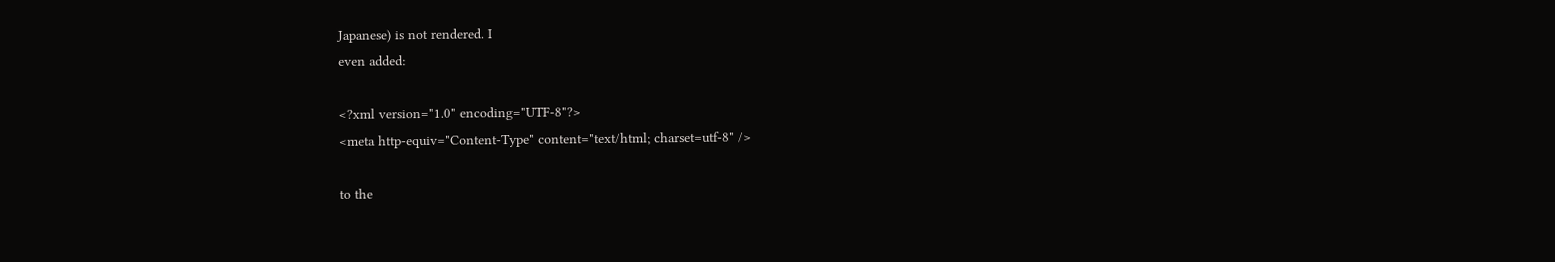Japanese) is not rendered. I
even added:

<?xml version="1.0" encoding="UTF-8"?>
<meta http-equiv="Content-Type" content="text/html; charset=utf-8" />

to the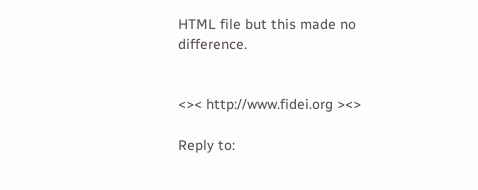HTML file but this made no difference.


<>< http://www.fidei.org ><>

Reply to: